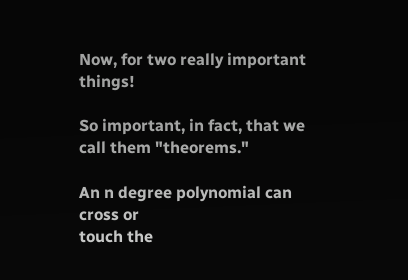Now, for two really important things!

So important, in fact, that we call them "theorems."

An n degree polynomial can cross or
touch the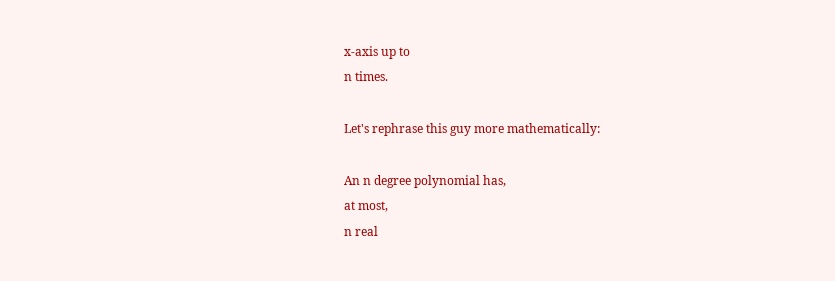x-axis up to
n times.

Let's rephrase this guy more mathematically:

An n degree polynomial has,
at most,
n real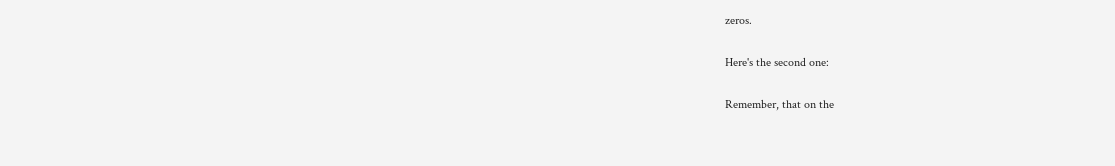zeros.

Here's the second one:

Remember, that on the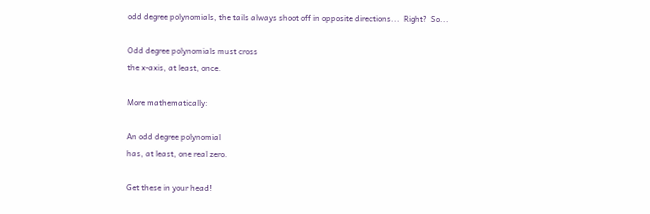odd degree polynomials, the tails always shoot off in opposite directions...  Right?  So...

Odd degree polynomials must cross
the x-axis, at least, once.

More mathematically:

An odd degree polynomial
has, at least, one real zero.

Get these in your head!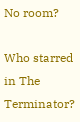No room?

Who starred in The Terminator?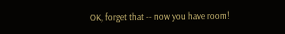OK, forget that -- now you have room!